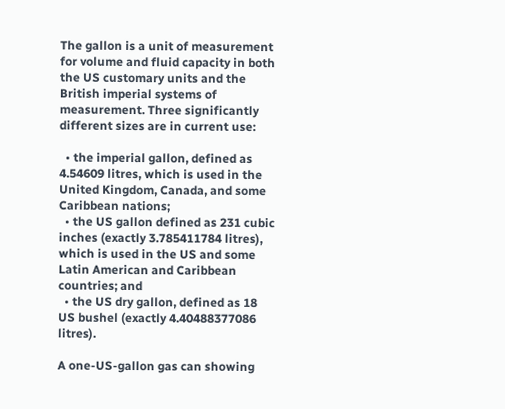The gallon is a unit of measurement for volume and fluid capacity in both the US customary units and the British imperial systems of measurement. Three significantly different sizes are in current use:

  • the imperial gallon, defined as 4.54609 litres, which is used in the United Kingdom, Canada, and some Caribbean nations;
  • the US gallon defined as 231 cubic inches (exactly 3.785411784 litres), which is used in the US and some Latin American and Caribbean countries; and
  • the US dry gallon, defined as 18 US bushel (exactly 4.40488377086 litres).

A one-US-gallon gas can showing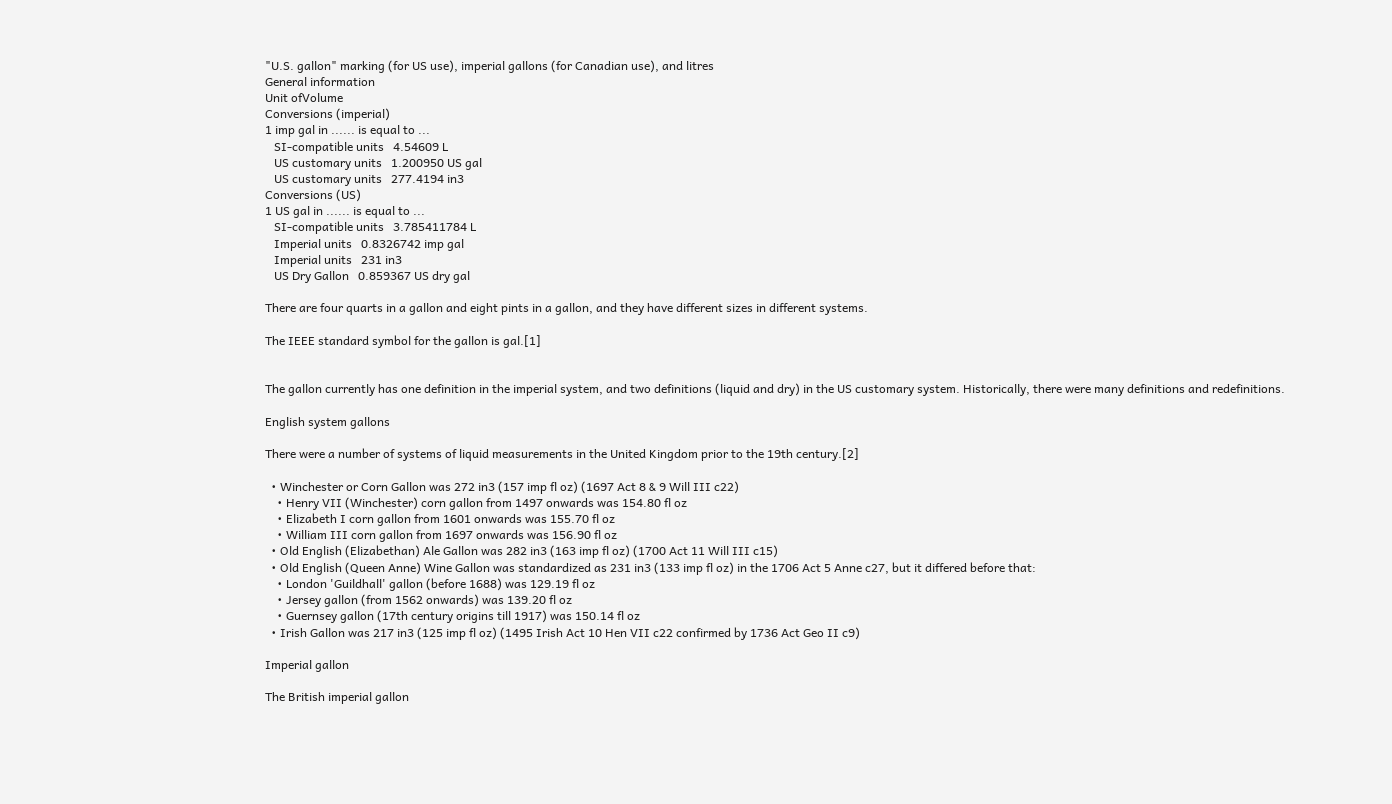"U.S. gallon" marking (for US use), imperial gallons (for Canadian use), and litres
General information
Unit ofVolume
Conversions (imperial)
1 imp gal in ...... is equal to ...
   SI-compatible units   4.54609 L
   US customary units   1.200950 US gal
   US customary units   277.4194 in3
Conversions (US)
1 US gal in ...... is equal to ...
   SI-compatible units   3.785411784 L
   Imperial units   0.8326742 imp gal
   Imperial units   231 in3
   US Dry Gallon   0.859367 US dry gal

There are four quarts in a gallon and eight pints in a gallon, and they have different sizes in different systems.

The IEEE standard symbol for the gallon is gal.[1]


The gallon currently has one definition in the imperial system, and two definitions (liquid and dry) in the US customary system. Historically, there were many definitions and redefinitions.

English system gallons

There were a number of systems of liquid measurements in the United Kingdom prior to the 19th century.[2]

  • Winchester or Corn Gallon was 272 in3 (157 imp fl oz) (1697 Act 8 & 9 Will III c22)
    • Henry VII (Winchester) corn gallon from 1497 onwards was 154.80 fl oz
    • Elizabeth I corn gallon from 1601 onwards was 155.70 fl oz
    • William III corn gallon from 1697 onwards was 156.90 fl oz
  • Old English (Elizabethan) Ale Gallon was 282 in3 (163 imp fl oz) (1700 Act 11 Will III c15)
  • Old English (Queen Anne) Wine Gallon was standardized as 231 in3 (133 imp fl oz) in the 1706 Act 5 Anne c27, but it differed before that:
    • London 'Guildhall' gallon (before 1688) was 129.19 fl oz
    • Jersey gallon (from 1562 onwards) was 139.20 fl oz
    • Guernsey gallon (17th century origins till 1917) was 150.14 fl oz
  • Irish Gallon was 217 in3 (125 imp fl oz) (1495 Irish Act 10 Hen VII c22 confirmed by 1736 Act Geo II c9)

Imperial gallon

The British imperial gallon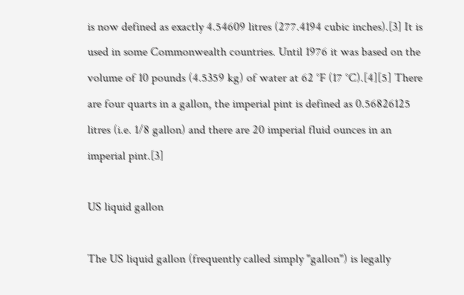is now defined as exactly 4.54609 litres (277.4194 cubic inches).[3] It is used in some Commonwealth countries. Until 1976 it was based on the volume of 10 pounds (4.5359 kg) of water at 62 °F (17 °C).[4][5] There are four quarts in a gallon, the imperial pint is defined as 0.56826125 litres (i.e. 1/8 gallon) and there are 20 imperial fluid ounces in an imperial pint.[3]

US liquid gallon

The US liquid gallon (frequently called simply "gallon") is legally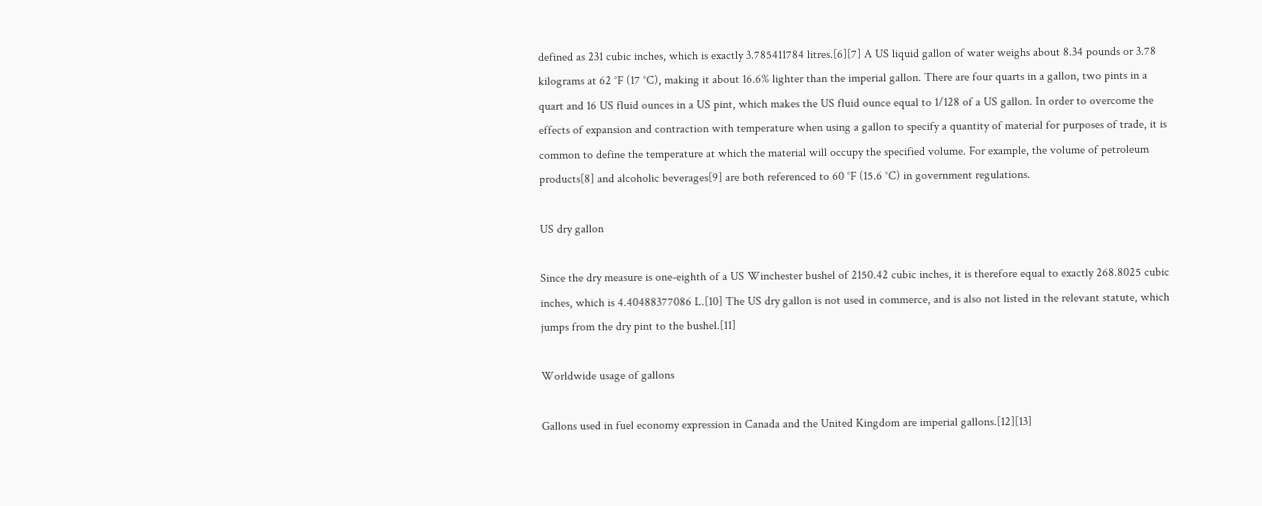defined as 231 cubic inches, which is exactly 3.785411784 litres.[6][7] A US liquid gallon of water weighs about 8.34 pounds or 3.78 kilograms at 62 °F (17 °C), making it about 16.6% lighter than the imperial gallon. There are four quarts in a gallon, two pints in a quart and 16 US fluid ounces in a US pint, which makes the US fluid ounce equal to 1/128 of a US gallon. In order to overcome the effects of expansion and contraction with temperature when using a gallon to specify a quantity of material for purposes of trade, it is common to define the temperature at which the material will occupy the specified volume. For example, the volume of petroleum products[8] and alcoholic beverages[9] are both referenced to 60 °F (15.6 °C) in government regulations.

US dry gallon

Since the dry measure is one-eighth of a US Winchester bushel of 2150.42 cubic inches, it is therefore equal to exactly 268.8025 cubic inches, which is 4.40488377086 L.[10] The US dry gallon is not used in commerce, and is also not listed in the relevant statute, which jumps from the dry pint to the bushel.[11]

Worldwide usage of gallons

Gallons used in fuel economy expression in Canada and the United Kingdom are imperial gallons.[12][13]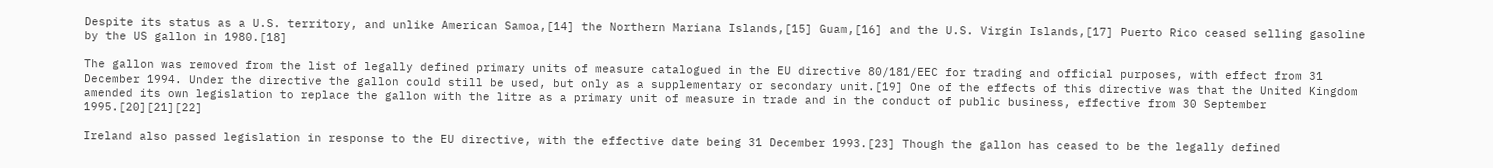Despite its status as a U.S. territory, and unlike American Samoa,[14] the Northern Mariana Islands,[15] Guam,[16] and the U.S. Virgin Islands,[17] Puerto Rico ceased selling gasoline by the US gallon in 1980.[18]

The gallon was removed from the list of legally defined primary units of measure catalogued in the EU directive 80/181/EEC for trading and official purposes, with effect from 31 December 1994. Under the directive the gallon could still be used, but only as a supplementary or secondary unit.[19] One of the effects of this directive was that the United Kingdom amended its own legislation to replace the gallon with the litre as a primary unit of measure in trade and in the conduct of public business, effective from 30 September 1995.[20][21][22]

Ireland also passed legislation in response to the EU directive, with the effective date being 31 December 1993.[23] Though the gallon has ceased to be the legally defined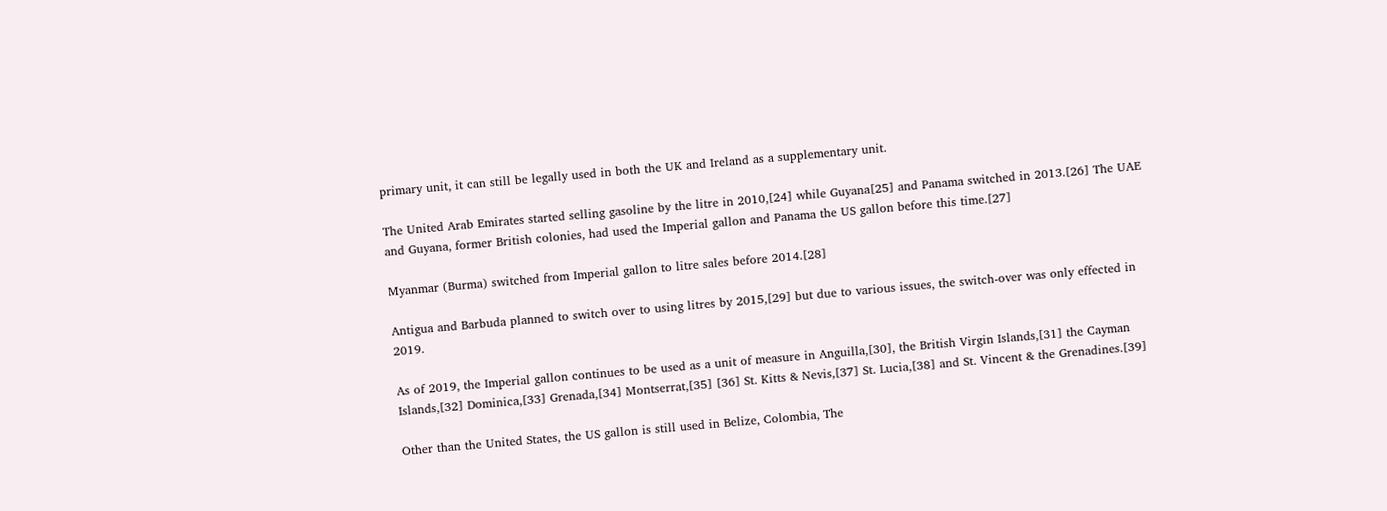primary unit, it can still be legally used in both the UK and Ireland as a supplementary unit.

The United Arab Emirates started selling gasoline by the litre in 2010,[24] while Guyana[25] and Panama switched in 2013.[26] The UAE and Guyana, former British colonies, had used the Imperial gallon and Panama the US gallon before this time.[27]

Myanmar (Burma) switched from Imperial gallon to litre sales before 2014.[28]

Antigua and Barbuda planned to switch over to using litres by 2015,[29] but due to various issues, the switch-over was only effected in 2019.

As of 2019, the Imperial gallon continues to be used as a unit of measure in Anguilla,[30], the British Virgin Islands,[31] the Cayman Islands,[32] Dominica,[33] Grenada,[34] Montserrat,[35] [36] St. Kitts & Nevis,[37] St. Lucia,[38] and St. Vincent & the Grenadines.[39]

Other than the United States, the US gallon is still used in Belize, Colombia, The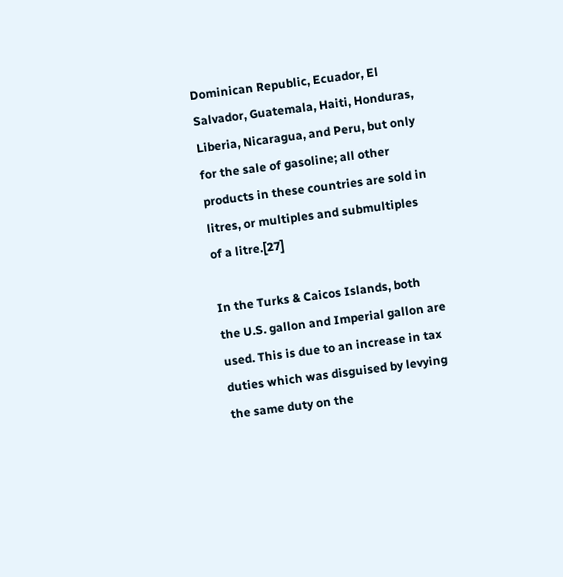Dominican Republic, Ecuador, El Salvador, Guatemala, Haiti, Honduras, Liberia, Nicaragua, and Peru, but only for the sale of gasoline; all other products in these countries are sold in litres, or multiples and submultiples of a litre.[27]

In the Turks & Caicos Islands, both the U.S. gallon and Imperial gallon are used. This is due to an increase in tax duties which was disguised by levying the same duty on the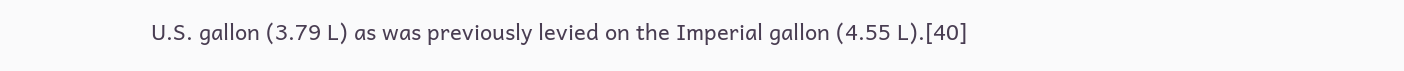U.S. gallon (3.79 L) as was previously levied on the Imperial gallon (4.55 L).[40]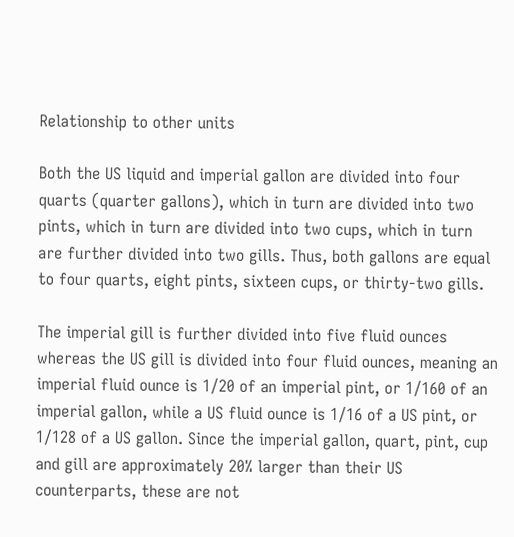Relationship to other units

Both the US liquid and imperial gallon are divided into four quarts (quarter gallons), which in turn are divided into two pints, which in turn are divided into two cups, which in turn are further divided into two gills. Thus, both gallons are equal to four quarts, eight pints, sixteen cups, or thirty-two gills.

The imperial gill is further divided into five fluid ounces whereas the US gill is divided into four fluid ounces, meaning an imperial fluid ounce is 1/20 of an imperial pint, or 1/160 of an imperial gallon, while a US fluid ounce is 1/16 of a US pint, or 1/128 of a US gallon. Since the imperial gallon, quart, pint, cup and gill are approximately 20% larger than their US counterparts, these are not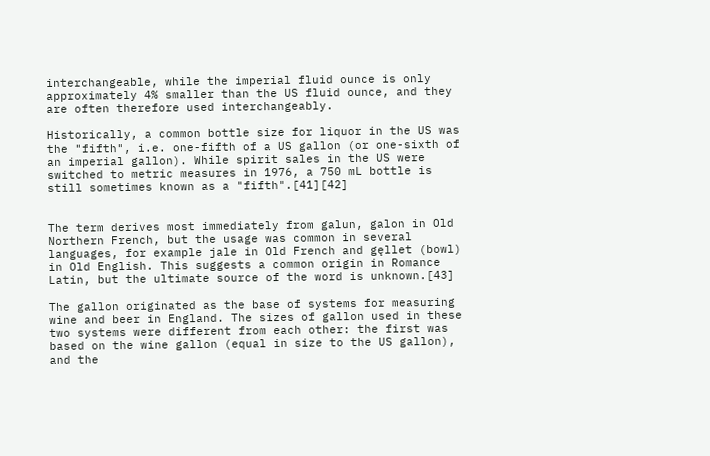interchangeable, while the imperial fluid ounce is only approximately 4% smaller than the US fluid ounce, and they are often therefore used interchangeably.

Historically, a common bottle size for liquor in the US was the "fifth", i.e. one-fifth of a US gallon (or one-sixth of an imperial gallon). While spirit sales in the US were switched to metric measures in 1976, a 750 mL bottle is still sometimes known as a "fifth".[41][42]


The term derives most immediately from galun, galon in Old Northern French, but the usage was common in several languages, for example jale in Old French and gęllet (bowl) in Old English. This suggests a common origin in Romance Latin, but the ultimate source of the word is unknown.[43]

The gallon originated as the base of systems for measuring wine and beer in England. The sizes of gallon used in these two systems were different from each other: the first was based on the wine gallon (equal in size to the US gallon), and the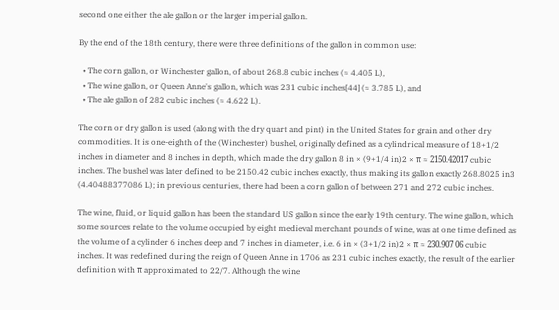second one either the ale gallon or the larger imperial gallon.

By the end of the 18th century, there were three definitions of the gallon in common use:

  • The corn gallon, or Winchester gallon, of about 268.8 cubic inches (≈ 4.405 L),
  • The wine gallon, or Queen Anne's gallon, which was 231 cubic inches[44] (≈ 3.785 L), and
  • The ale gallon of 282 cubic inches (≈ 4.622 L).

The corn or dry gallon is used (along with the dry quart and pint) in the United States for grain and other dry commodities. It is one-eighth of the (Winchester) bushel, originally defined as a cylindrical measure of 18+1/2 inches in diameter and 8 inches in depth, which made the dry gallon 8 in × (9+1/4 in)2 × π ≈ 2150.42017 cubic inches. The bushel was later defined to be 2150.42 cubic inches exactly, thus making its gallon exactly 268.8025 in3 (4.40488377086 L); in previous centuries, there had been a corn gallon of between 271 and 272 cubic inches.

The wine, fluid, or liquid gallon has been the standard US gallon since the early 19th century. The wine gallon, which some sources relate to the volume occupied by eight medieval merchant pounds of wine, was at one time defined as the volume of a cylinder 6 inches deep and 7 inches in diameter, i.e. 6 in × (3+1/2 in)2 × π ≈ 230.907 06 cubic inches. It was redefined during the reign of Queen Anne in 1706 as 231 cubic inches exactly, the result of the earlier definition with π approximated to 22/7. Although the wine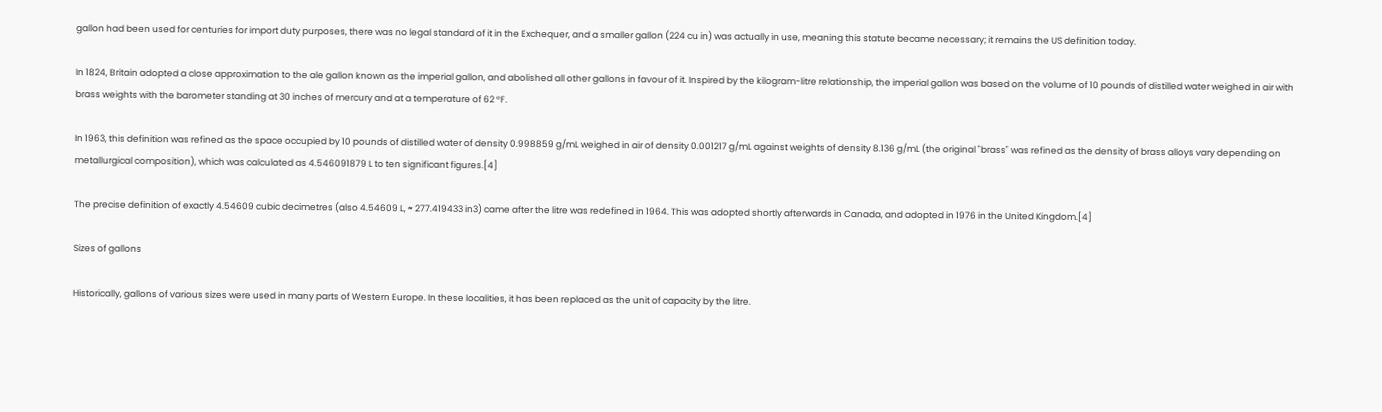gallon had been used for centuries for import duty purposes, there was no legal standard of it in the Exchequer, and a smaller gallon (224 cu in) was actually in use, meaning this statute became necessary; it remains the US definition today.

In 1824, Britain adopted a close approximation to the ale gallon known as the imperial gallon, and abolished all other gallons in favour of it. Inspired by the kilogram-litre relationship, the imperial gallon was based on the volume of 10 pounds of distilled water weighed in air with brass weights with the barometer standing at 30 inches of mercury and at a temperature of 62 °F.

In 1963, this definition was refined as the space occupied by 10 pounds of distilled water of density 0.998859 g/mL weighed in air of density 0.001217 g/mL against weights of density 8.136 g/mL (the original "brass" was refined as the density of brass alloys vary depending on metallurgical composition), which was calculated as 4.546091879 L to ten significant figures.[4]

The precise definition of exactly 4.54609 cubic decimetres (also 4.54609 L, ≈ 277.419433 in3) came after the litre was redefined in 1964. This was adopted shortly afterwards in Canada, and adopted in 1976 in the United Kingdom.[4]

Sizes of gallons

Historically, gallons of various sizes were used in many parts of Western Europe. In these localities, it has been replaced as the unit of capacity by the litre.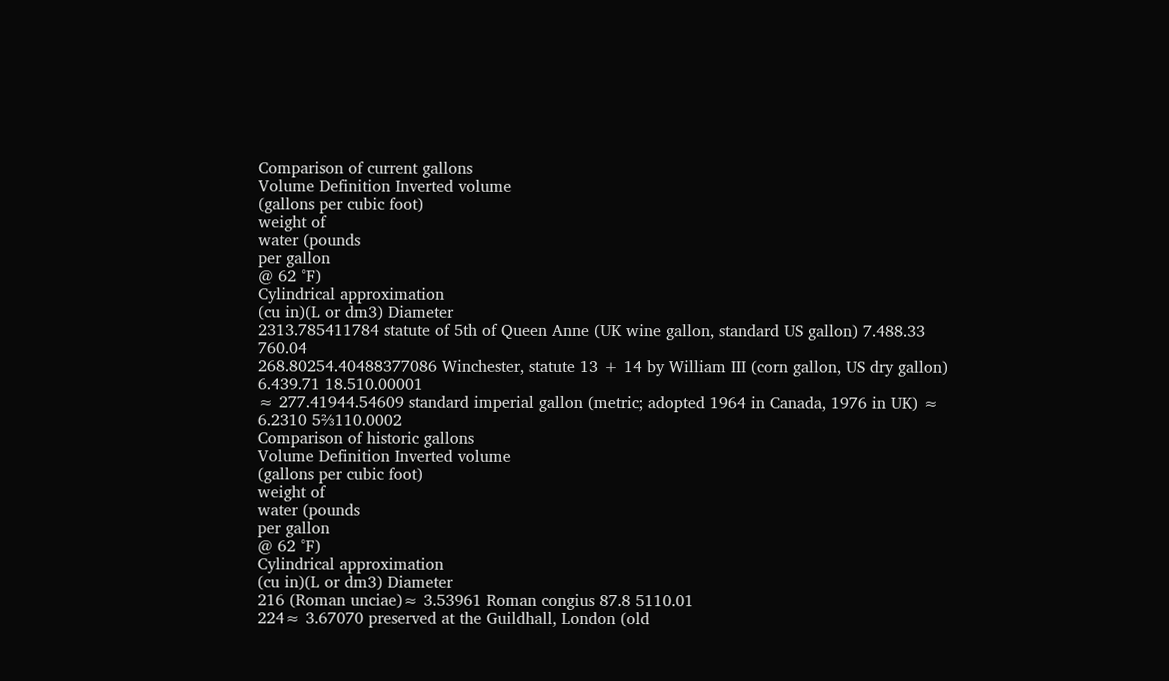Comparison of current gallons
Volume Definition Inverted volume
(gallons per cubic foot)
weight of
water (pounds
per gallon
@ 62 °F)
Cylindrical approximation
(cu in)(L or dm3) Diameter
2313.785411784 statute of 5th of Queen Anne (UK wine gallon, standard US gallon) 7.488.33 760.04
268.80254.40488377086 Winchester, statute 13 + 14 by William III (corn gallon, US dry gallon) 6.439.71 18.510.00001
≈ 277.41944.54609 standard imperial gallon (metric; adopted 1964 in Canada, 1976 in UK) ≈ 6.2310 5⅔110.0002
Comparison of historic gallons
Volume Definition Inverted volume
(gallons per cubic foot)
weight of
water (pounds
per gallon
@ 62 °F)
Cylindrical approximation
(cu in)(L or dm3) Diameter
216 (Roman unciae)≈ 3.53961 Roman congius 87.8 5110.01
224≈ 3.67070 preserved at the Guildhall, London (old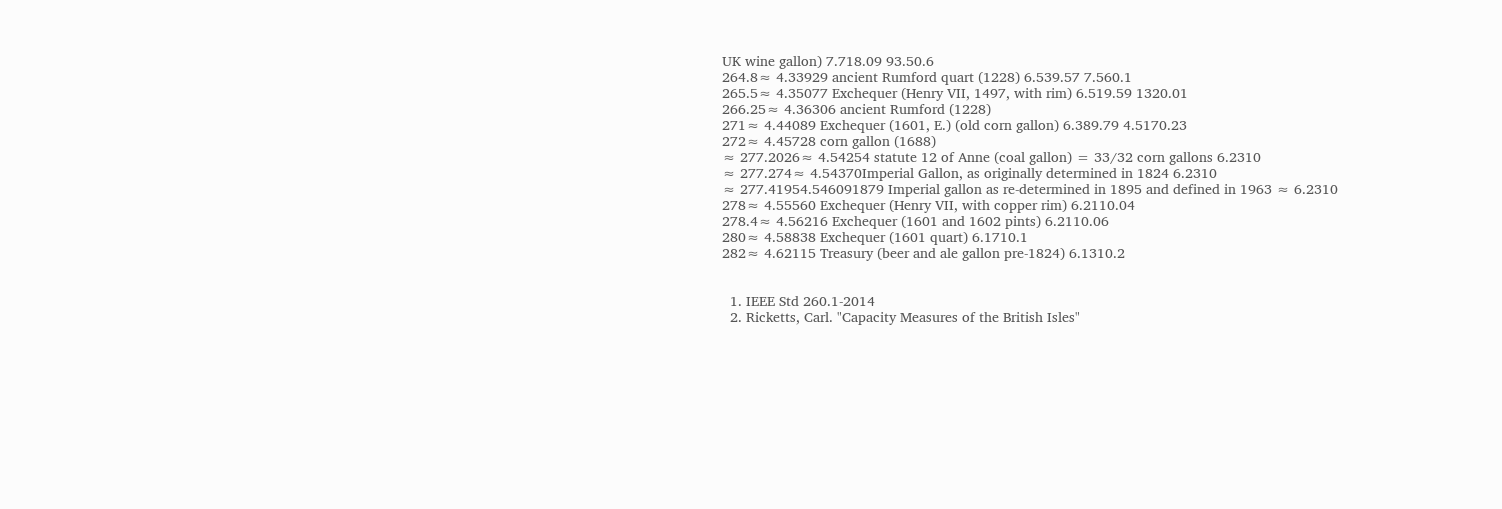UK wine gallon) 7.718.09 93.50.6
264.8≈ 4.33929 ancient Rumford quart (1228) 6.539.57 7.560.1
265.5≈ 4.35077 Exchequer (Henry VII, 1497, with rim) 6.519.59 1320.01
266.25≈ 4.36306 ancient Rumford (1228)
271≈ 4.44089 Exchequer (1601, E.) (old corn gallon) 6.389.79 4.5170.23
272≈ 4.45728 corn gallon (1688)
≈ 277.2026≈ 4.54254 statute 12 of Anne (coal gallon) = 33/32 corn gallons 6.2310
≈ 277.274≈ 4.54370Imperial Gallon, as originally determined in 1824 6.2310
≈ 277.41954.546091879 Imperial gallon as re-determined in 1895 and defined in 1963 ≈ 6.2310
278≈ 4.55560 Exchequer (Henry VII, with copper rim) 6.2110.04
278.4≈ 4.56216 Exchequer (1601 and 1602 pints) 6.2110.06
280≈ 4.58838 Exchequer (1601 quart) 6.1710.1
282≈ 4.62115 Treasury (beer and ale gallon pre-1824) 6.1310.2


  1. IEEE Std 260.1-2014
  2. Ricketts, Carl. "Capacity Measures of the British Isles"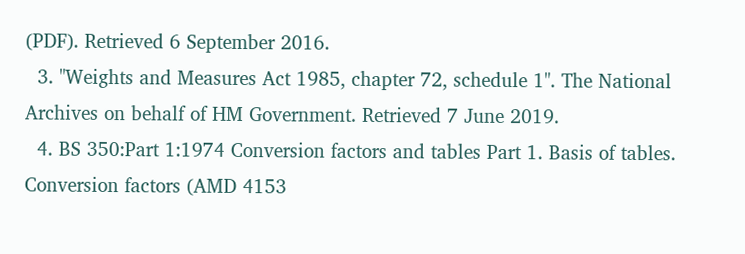(PDF). Retrieved 6 September 2016.
  3. "Weights and Measures Act 1985, chapter 72, schedule 1". The National Archives on behalf of HM Government. Retrieved 7 June 2019.
  4. BS 350:Part 1:1974 Conversion factors and tables Part 1. Basis of tables. Conversion factors (AMD 4153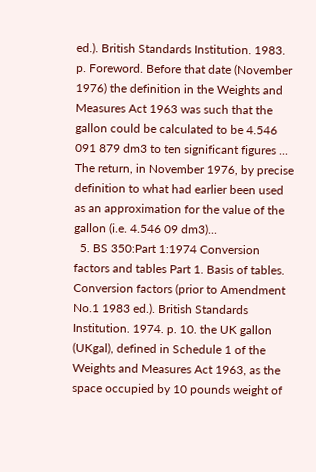ed.). British Standards Institution. 1983. p. Foreword. Before that date (November 1976) the definition in the Weights and Measures Act 1963 was such that the gallon could be calculated to be 4.546 091 879 dm3 to ten significant figures ... The return, in November 1976, by precise definition to what had earlier been used as an approximation for the value of the gallon (i.e. 4.546 09 dm3)...
  5. BS 350:Part 1:1974 Conversion factors and tables Part 1. Basis of tables. Conversion factors (prior to Amendment No.1 1983 ed.). British Standards Institution. 1974. p. 10. the UK gallon (UKgal), defined in Schedule 1 of the Weights and Measures Act 1963, as the space occupied by 10 pounds weight of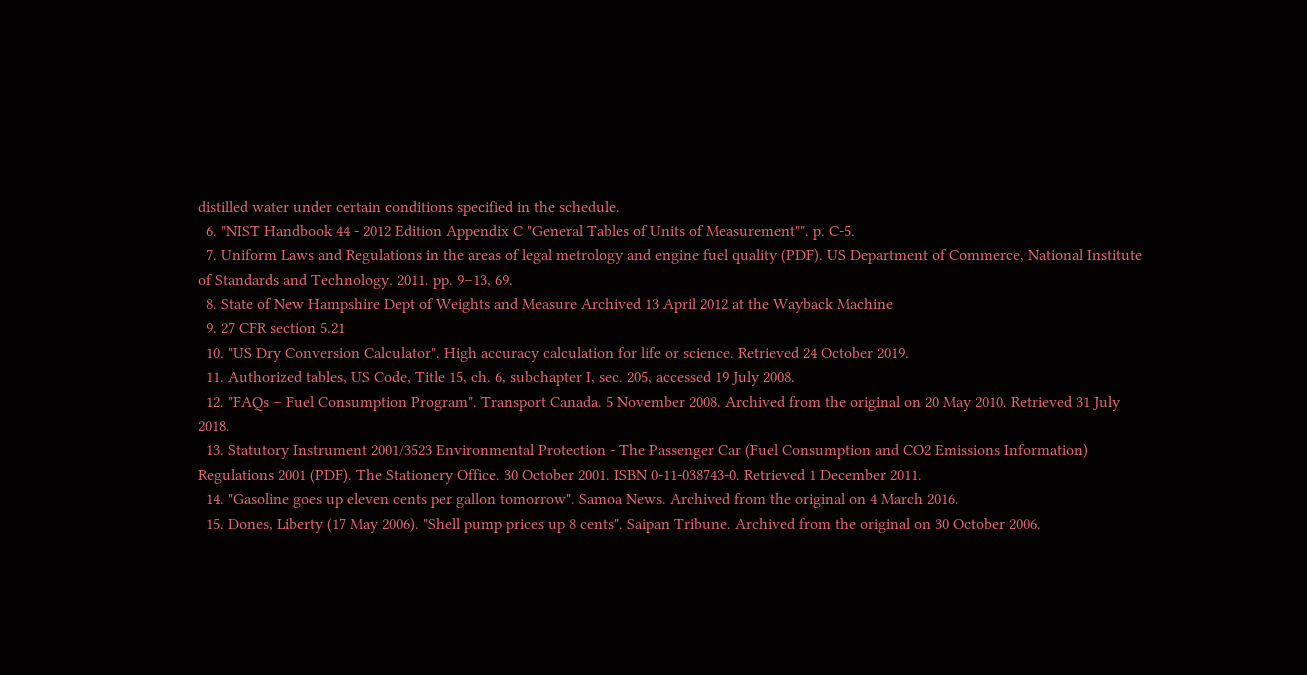distilled water under certain conditions specified in the schedule.
  6. "NIST Handbook 44 - 2012 Edition Appendix C "General Tables of Units of Measurement"". p. C-5.
  7. Uniform Laws and Regulations in the areas of legal metrology and engine fuel quality (PDF). US Department of Commerce, National Institute of Standards and Technology. 2011. pp. 9–13, 69.
  8. State of New Hampshire Dept of Weights and Measure Archived 13 April 2012 at the Wayback Machine
  9. 27 CFR section 5.21
  10. "US Dry Conversion Calculator". High accuracy calculation for life or science. Retrieved 24 October 2019.
  11. Authorized tables, US Code, Title 15, ch. 6, subchapter I, sec. 205, accessed 19 July 2008.
  12. "FAQs – Fuel Consumption Program". Transport Canada. 5 November 2008. Archived from the original on 20 May 2010. Retrieved 31 July 2018.
  13. Statutory Instrument 2001/3523 Environmental Protection - The Passenger Car (Fuel Consumption and CO2 Emissions Information) Regulations 2001 (PDF). The Stationery Office. 30 October 2001. ISBN 0-11-038743-0. Retrieved 1 December 2011.
  14. "Gasoline goes up eleven cents per gallon tomorrow". Samoa News. Archived from the original on 4 March 2016.
  15. Dones, Liberty (17 May 2006). "Shell pump prices up 8 cents". Saipan Tribune. Archived from the original on 30 October 2006.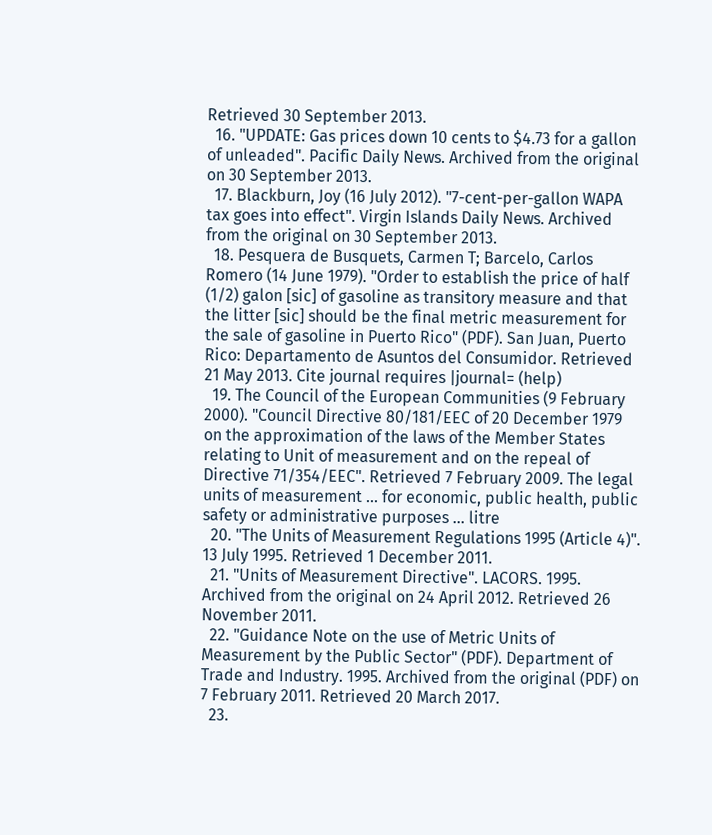Retrieved 30 September 2013.
  16. "UPDATE: Gas prices down 10 cents to $4.73 for a gallon of unleaded". Pacific Daily News. Archived from the original on 30 September 2013.
  17. Blackburn, Joy (16 July 2012). "7-cent-per-gallon WAPA tax goes into effect". Virgin Islands Daily News. Archived from the original on 30 September 2013.
  18. Pesquera de Busquets, Carmen T; Barcelo, Carlos Romero (14 June 1979). "Order to establish the price of half (1/2) galon [sic] of gasoline as transitory measure and that the litter [sic] should be the final metric measurement for the sale of gasoline in Puerto Rico" (PDF). San Juan, Puerto Rico: Departamento de Asuntos del Consumidor. Retrieved 21 May 2013. Cite journal requires |journal= (help)
  19. The Council of the European Communities (9 February 2000). "Council Directive 80/181/EEC of 20 December 1979 on the approximation of the laws of the Member States relating to Unit of measurement and on the repeal of Directive 71/354/EEC". Retrieved 7 February 2009. The legal units of measurement ... for economic, public health, public safety or administrative purposes ... litre
  20. "The Units of Measurement Regulations 1995 (Article 4)". 13 July 1995. Retrieved 1 December 2011.
  21. "Units of Measurement Directive". LACORS. 1995. Archived from the original on 24 April 2012. Retrieved 26 November 2011.
  22. "Guidance Note on the use of Metric Units of Measurement by the Public Sector" (PDF). Department of Trade and Industry. 1995. Archived from the original (PDF) on 7 February 2011. Retrieved 20 March 2017.
  23.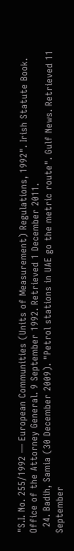"S.I. No. 255/1992 — European Communities (Units of Measurement) Regulations, 1992". Irish Statute Book. Office of the Attorney General. 9 September 1992. Retrieved 1 December 2011.
  24. Badih, Samia (30 December 2009). "Petrol stations in UAE go the metric route". Gulf News. Retrieved 11 September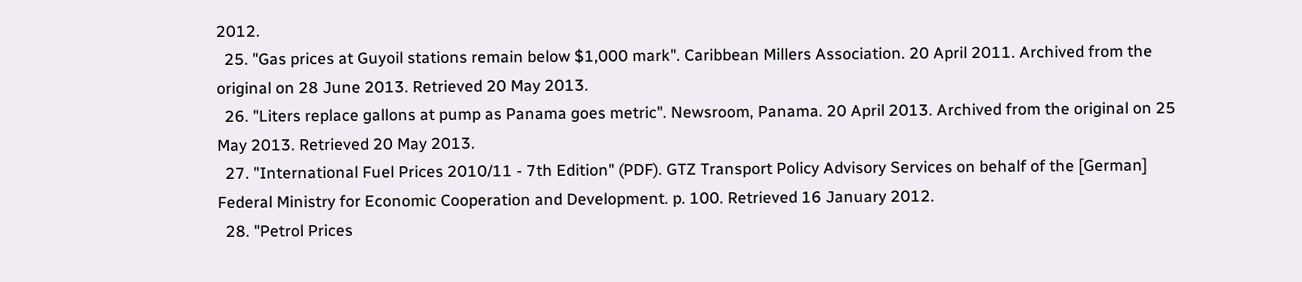2012.
  25. "Gas prices at Guyoil stations remain below $1,000 mark". Caribbean Millers Association. 20 April 2011. Archived from the original on 28 June 2013. Retrieved 20 May 2013.
  26. "Liters replace gallons at pump as Panama goes metric". Newsroom, Panama. 20 April 2013. Archived from the original on 25 May 2013. Retrieved 20 May 2013.
  27. "International Fuel Prices 2010/11 - 7th Edition" (PDF). GTZ Transport Policy Advisory Services on behalf of the [German] Federal Ministry for Economic Cooperation and Development. p. 100. Retrieved 16 January 2012.
  28. "Petrol Prices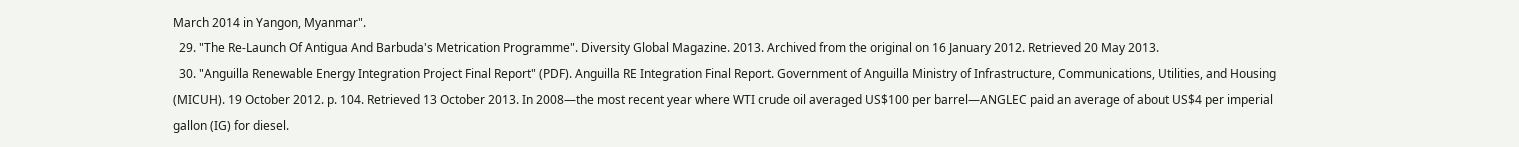March 2014 in Yangon, Myanmar".
  29. "The Re-Launch Of Antigua And Barbuda's Metrication Programme". Diversity Global Magazine. 2013. Archived from the original on 16 January 2012. Retrieved 20 May 2013.
  30. "Anguilla Renewable Energy Integration Project Final Report" (PDF). Anguilla RE Integration Final Report. Government of Anguilla Ministry of Infrastructure, Communications, Utilities, and Housing (MICUH). 19 October 2012. p. 104. Retrieved 13 October 2013. In 2008—the most recent year where WTI crude oil averaged US$100 per barrel—ANGLEC paid an average of about US$4 per imperial gallon (IG) for diesel.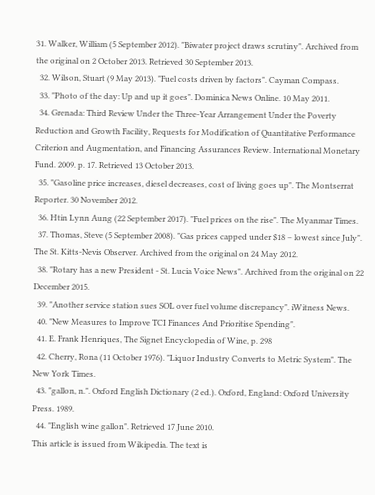31. Walker, William (5 September 2012). "Biwater project draws scrutiny". Archived from the original on 2 October 2013. Retrieved 30 September 2013.
  32. Wilson, Stuart (9 May 2013). "Fuel costs driven by factors". Cayman Compass.
  33. "Photo of the day: Up and up it goes". Dominica News Online. 10 May 2011.
  34. Grenada: Third Review Under the Three-Year Arrangement Under the Poverty Reduction and Growth Facility, Requests for Modification of Quantitative Performance Criterion and Augmentation, and Financing Assurances Review. International Monetary Fund. 2009. p. 17. Retrieved 13 October 2013.
  35. "Gasoline price increases, diesel decreases, cost of living goes up". The Montserrat Reporter. 30 November 2012.
  36. Htin Lynn Aung (22 September 2017). "Fuel prices on the rise". The Myanmar Times.
  37. Thomas, Steve (5 September 2008). "Gas prices capped under $18 – lowest since July". The St. Kitts-Nevis Observer. Archived from the original on 24 May 2012.
  38. "Rotary has a new President - St. Lucia Voice News". Archived from the original on 22 December 2015.
  39. "Another service station sues SOL over fuel volume discrepancy". iWitness News.
  40. "New Measures to Improve TCI Finances And Prioritise Spending".
  41. E. Frank Henriques, The Signet Encyclopedia of Wine, p. 298
  42. Cherry, Rona (11 October 1976). "Liquor Industry Converts to Metric System". The New York Times.
  43. "gallon, n.". Oxford English Dictionary (2 ed.). Oxford, England: Oxford University Press. 1989.
  44. "English wine gallon". Retrieved 17 June 2010.
This article is issued from Wikipedia. The text is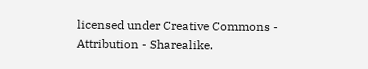licensed under Creative Commons - Attribution - Sharealike.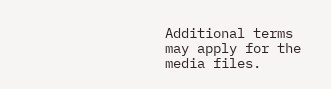Additional terms may apply for the media files.